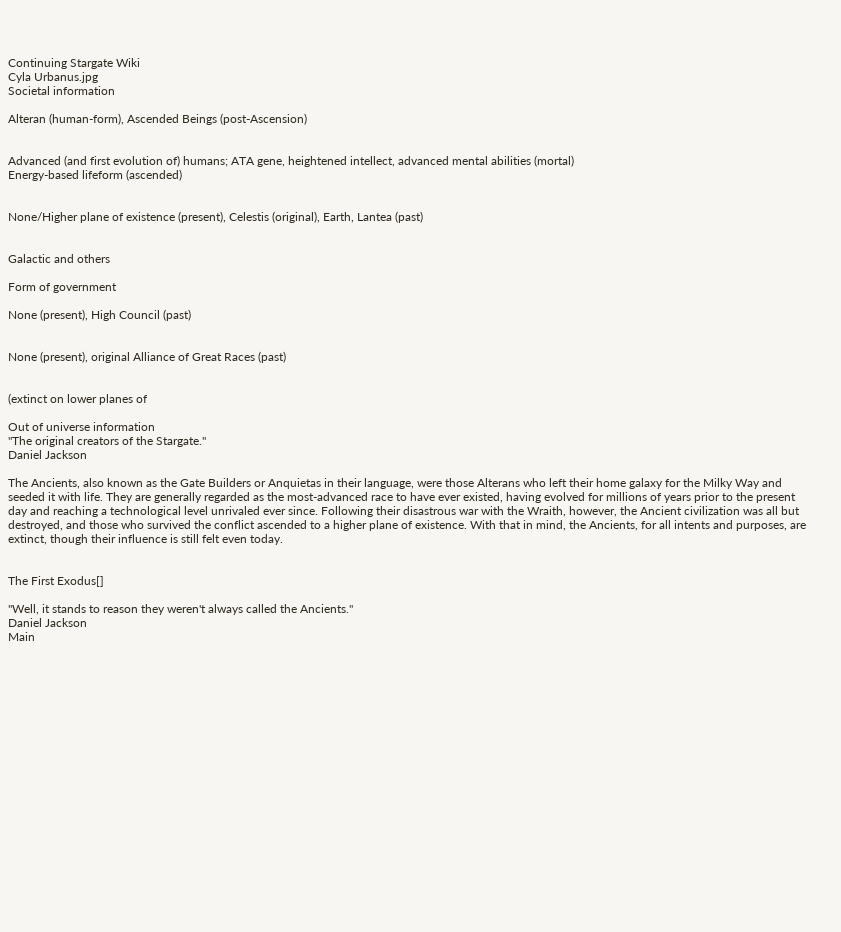Continuing Stargate Wiki
Cyla Urbanus.jpg
Societal information

Alteran (human-form), Ascended Beings (post-Ascension)


Advanced (and first evolution of) humans; ATA gene, heightened intellect, advanced mental abilities (mortal)
Energy-based lifeform (ascended)


None/Higher plane of existence (present), Celestis (original), Earth, Lantea (past)


Galactic and others

Form of government

None (present), High Council (past)


None (present), original Alliance of Great Races (past)


(extinct on lower planes of

Out of universe information
"The original creators of the Stargate."
Daniel Jackson

The Ancients, also known as the Gate Builders or Anquietas in their language, were those Alterans who left their home galaxy for the Milky Way and seeded it with life. They are generally regarded as the most-advanced race to have ever existed, having evolved for millions of years prior to the present day and reaching a technological level unrivaled ever since. Following their disastrous war with the Wraith, however, the Ancient civilization was all but destroyed, and those who survived the conflict ascended to a higher plane of existence. With that in mind, the Ancients, for all intents and purposes, are extinct, though their influence is still felt even today.


The First Exodus[]

"Well, it stands to reason they weren't always called the Ancients."
Daniel Jackson
Main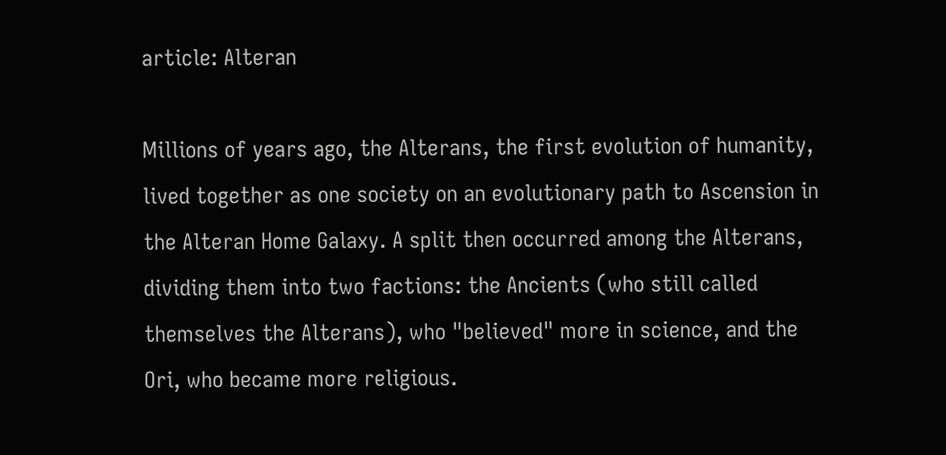article: Alteran

Millions of years ago, the Alterans, the first evolution of humanity, lived together as one society on an evolutionary path to Ascension in the Alteran Home Galaxy. A split then occurred among the Alterans, dividing them into two factions: the Ancients (who still called themselves the Alterans), who "believed" more in science, and the Ori, who became more religious.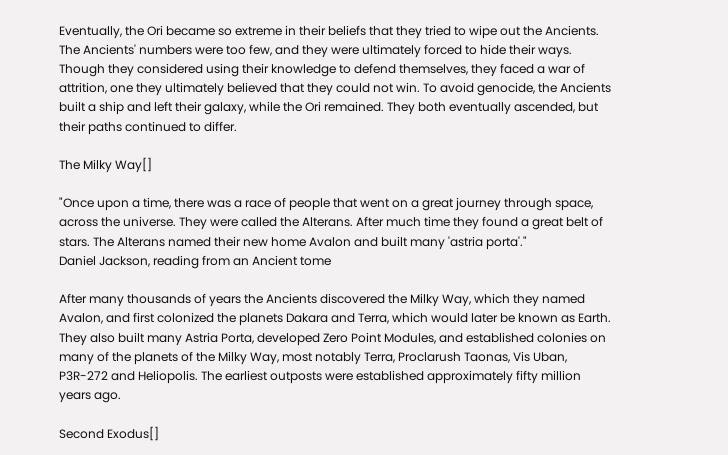Eventually, the Ori became so extreme in their beliefs that they tried to wipe out the Ancients. The Ancients' numbers were too few, and they were ultimately forced to hide their ways. Though they considered using their knowledge to defend themselves, they faced a war of attrition, one they ultimately believed that they could not win. To avoid genocide, the Ancients built a ship and left their galaxy, while the Ori remained. They both eventually ascended, but their paths continued to differ.

The Milky Way[]

"Once upon a time, there was a race of people that went on a great journey through space, across the universe. They were called the Alterans. After much time they found a great belt of stars. The Alterans named their new home Avalon and built many 'astria porta'."
Daniel Jackson, reading from an Ancient tome

After many thousands of years the Ancients discovered the Milky Way, which they named Avalon, and first colonized the planets Dakara and Terra, which would later be known as Earth. They also built many Astria Porta, developed Zero Point Modules, and established colonies on many of the planets of the Milky Way, most notably Terra, Proclarush Taonas, Vis Uban, P3R-272 and Heliopolis. The earliest outposts were established approximately fifty million years ago.

Second Exodus[]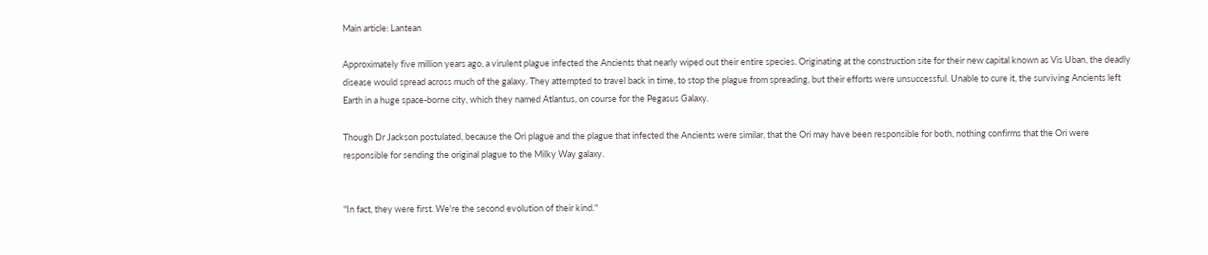Main article: Lantean

Approximately five million years ago, a virulent plague infected the Ancients that nearly wiped out their entire species. Originating at the construction site for their new capital known as Vis Uban, the deadly disease would spread across much of the galaxy. They attempted to travel back in time, to stop the plague from spreading, but their efforts were unsuccessful. Unable to cure it, the surviving Ancients left Earth in a huge space-borne city, which they named Atlantus, on course for the Pegasus Galaxy.

Though Dr Jackson postulated, because the Ori plague and the plague that infected the Ancients were similar, that the Ori may have been responsible for both, nothing confirms that the Ori were responsible for sending the original plague to the Milky Way galaxy.


"In fact, they were first. We're the second evolution of their kind."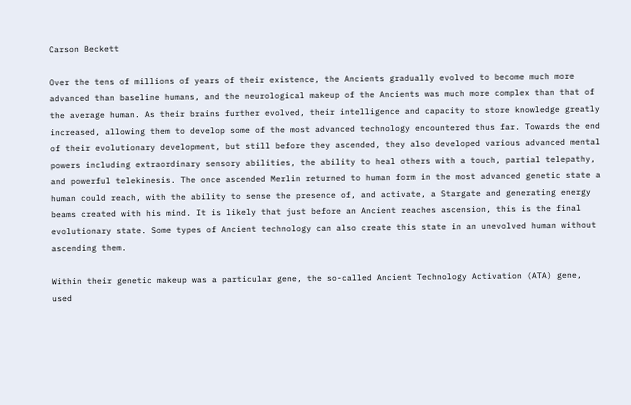Carson Beckett

Over the tens of millions of years of their existence, the Ancients gradually evolved to become much more advanced than baseline humans, and the neurological makeup of the Ancients was much more complex than that of the average human. As their brains further evolved, their intelligence and capacity to store knowledge greatly increased, allowing them to develop some of the most advanced technology encountered thus far. Towards the end of their evolutionary development, but still before they ascended, they also developed various advanced mental powers including extraordinary sensory abilities, the ability to heal others with a touch, partial telepathy, and powerful telekinesis. The once ascended Merlin returned to human form in the most advanced genetic state a human could reach, with the ability to sense the presence of, and activate, a Stargate and generating energy beams created with his mind. It is likely that just before an Ancient reaches ascension, this is the final evolutionary state. Some types of Ancient technology can also create this state in an unevolved human without ascending them.

Within their genetic makeup was a particular gene, the so-called Ancient Technology Activation (ATA) gene, used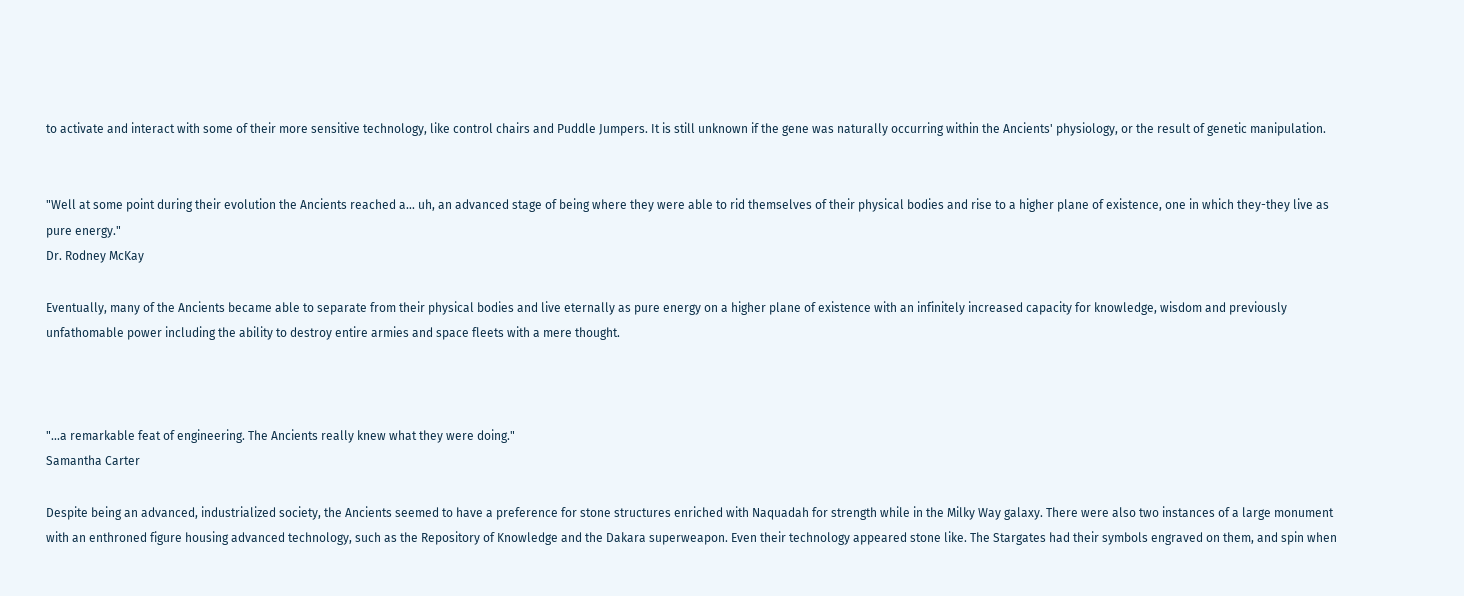to activate and interact with some of their more sensitive technology, like control chairs and Puddle Jumpers. It is still unknown if the gene was naturally occurring within the Ancients' physiology, or the result of genetic manipulation.


"Well at some point during their evolution the Ancients reached a... uh, an advanced stage of being where they were able to rid themselves of their physical bodies and rise to a higher plane of existence, one in which they-they live as pure energy."
Dr. Rodney McKay

Eventually, many of the Ancients became able to separate from their physical bodies and live eternally as pure energy on a higher plane of existence with an infinitely increased capacity for knowledge, wisdom and previously unfathomable power including the ability to destroy entire armies and space fleets with a mere thought.



"...a remarkable feat of engineering. The Ancients really knew what they were doing."
Samantha Carter

Despite being an advanced, industrialized society, the Ancients seemed to have a preference for stone structures enriched with Naquadah for strength while in the Milky Way galaxy. There were also two instances of a large monument with an enthroned figure housing advanced technology, such as the Repository of Knowledge and the Dakara superweapon. Even their technology appeared stone like. The Stargates had their symbols engraved on them, and spin when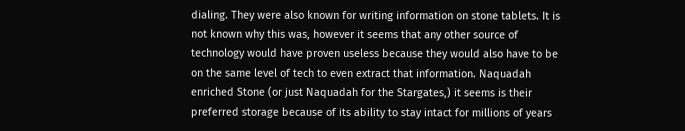dialing. They were also known for writing information on stone tablets. It is not known why this was, however it seems that any other source of technology would have proven useless because they would also have to be on the same level of tech to even extract that information. Naquadah enriched Stone (or just Naquadah for the Stargates,) it seems is their preferred storage because of its ability to stay intact for millions of years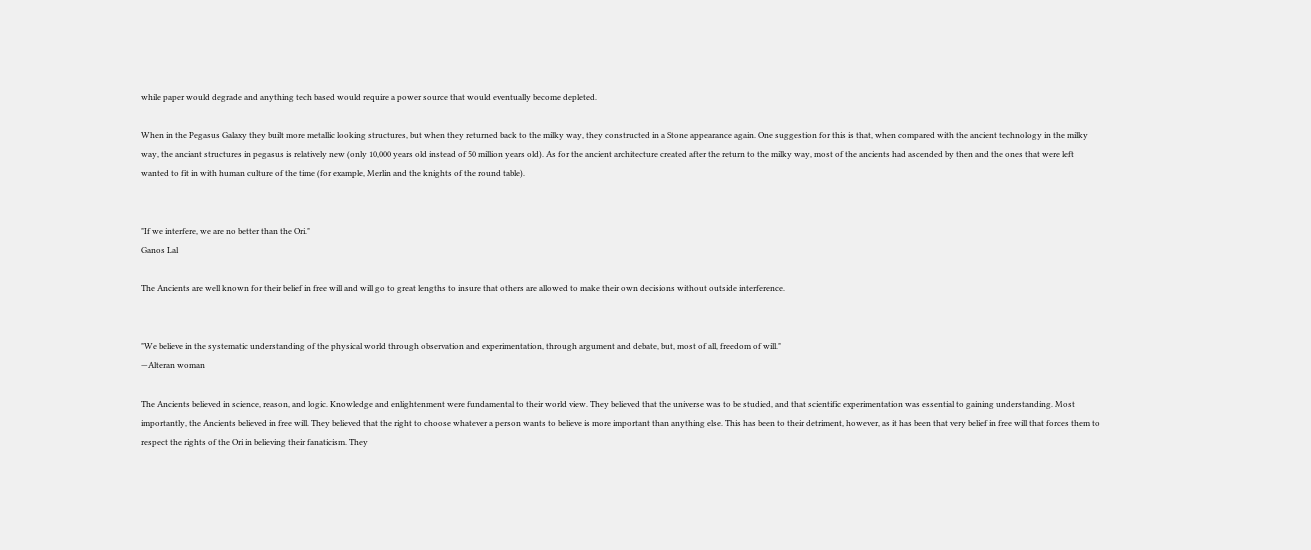while paper would degrade and anything tech based would require a power source that would eventually become depleted.

When in the Pegasus Galaxy they built more metallic looking structures, but when they returned back to the milky way, they constructed in a Stone appearance again. One suggestion for this is that, when compared with the ancient technology in the milky way, the anciant structures in pegasus is relatively new (only 10,000 years old instead of 50 million years old). As for the ancient architecture created after the return to the milky way, most of the ancients had ascended by then and the ones that were left wanted to fit in with human culture of the time (for example, Merlin and the knights of the round table).


"If we interfere, we are no better than the Ori."
Ganos Lal

The Ancients are well known for their belief in free will and will go to great lengths to insure that others are allowed to make their own decisions without outside interference.


"We believe in the systematic understanding of the physical world through observation and experimentation, through argument and debate, but, most of all, freedom of will."
—Alteran woman

The Ancients believed in science, reason, and logic. Knowledge and enlightenment were fundamental to their world view. They believed that the universe was to be studied, and that scientific experimentation was essential to gaining understanding. Most importantly, the Ancients believed in free will. They believed that the right to choose whatever a person wants to believe is more important than anything else. This has been to their detriment, however, as it has been that very belief in free will that forces them to respect the rights of the Ori in believing their fanaticism. They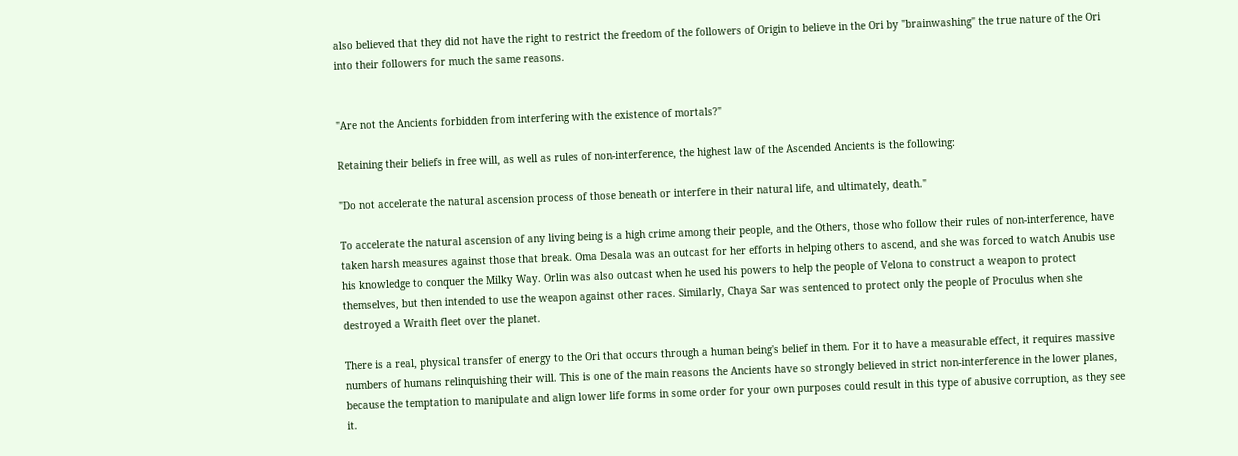also believed that they did not have the right to restrict the freedom of the followers of Origin to believe in the Ori by "brainwashing" the true nature of the Ori into their followers for much the same reasons.


"Are not the Ancients forbidden from interfering with the existence of mortals?"

Retaining their beliefs in free will, as well as rules of non-interference, the highest law of the Ascended Ancients is the following:

"Do not accelerate the natural ascension process of those beneath or interfere in their natural life, and ultimately, death."

To accelerate the natural ascension of any living being is a high crime among their people, and the Others, those who follow their rules of non-interference, have taken harsh measures against those that break. Oma Desala was an outcast for her efforts in helping others to ascend, and she was forced to watch Anubis use his knowledge to conquer the Milky Way. Orlin was also outcast when he used his powers to help the people of Velona to construct a weapon to protect themselves, but then intended to use the weapon against other races. Similarly, Chaya Sar was sentenced to protect only the people of Proculus when she destroyed a Wraith fleet over the planet.

There is a real, physical transfer of energy to the Ori that occurs through a human being's belief in them. For it to have a measurable effect, it requires massive numbers of humans relinquishing their will. This is one of the main reasons the Ancients have so strongly believed in strict non-interference in the lower planes, because the temptation to manipulate and align lower life forms in some order for your own purposes could result in this type of abusive corruption, as they see it.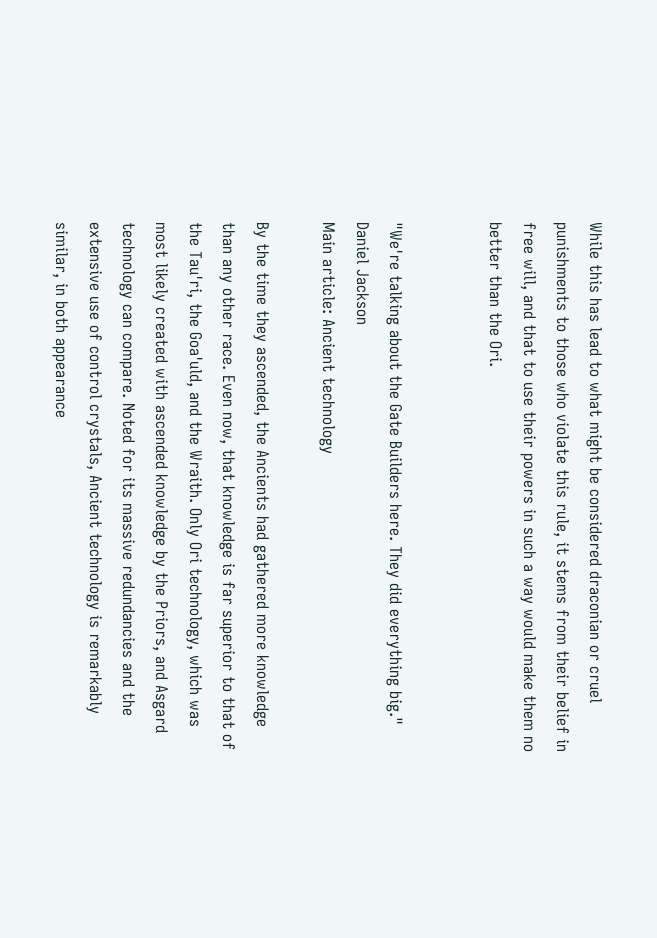While this has lead to what might be considered draconian or cruel punishments to those who violate this rule, it stems from their belief in free will, and that to use their powers in such a way would make them no better than the Ori.


"We're talking about the Gate Builders here. They did everything big."
Daniel Jackson
Main article: Ancient technology

By the time they ascended, the Ancients had gathered more knowledge than any other race. Even now, that knowledge is far superior to that of the Tau'ri, the Goa'uld, and the Wraith. Only Ori technology, which was most likely created with ascended knowledge by the Priors, and Asgard technology can compare. Noted for its massive redundancies and the extensive use of control crystals, Ancient technology is remarkably similar, in both appearance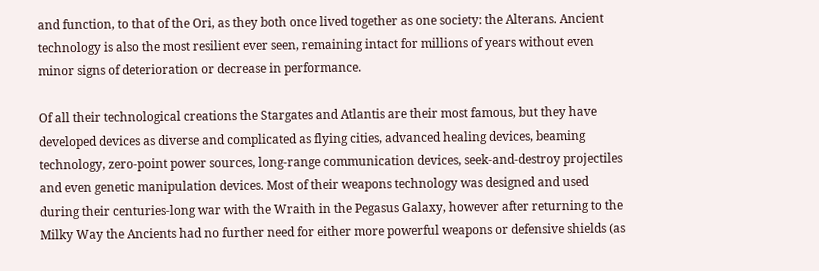and function, to that of the Ori, as they both once lived together as one society: the Alterans. Ancient technology is also the most resilient ever seen, remaining intact for millions of years without even minor signs of deterioration or decrease in performance.

Of all their technological creations the Stargates and Atlantis are their most famous, but they have developed devices as diverse and complicated as flying cities, advanced healing devices, beaming technology, zero-point power sources, long-range communication devices, seek-and-destroy projectiles and even genetic manipulation devices. Most of their weapons technology was designed and used during their centuries-long war with the Wraith in the Pegasus Galaxy, however after returning to the Milky Way the Ancients had no further need for either more powerful weapons or defensive shields (as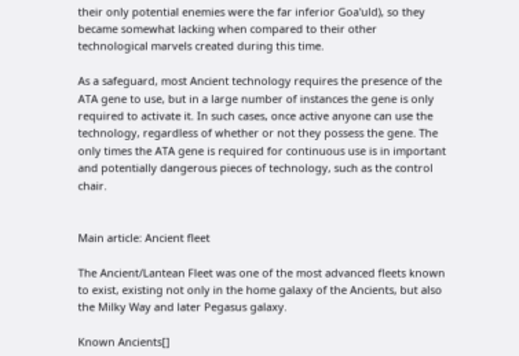their only potential enemies were the far inferior Goa'uld), so they became somewhat lacking when compared to their other technological marvels created during this time.

As a safeguard, most Ancient technology requires the presence of the ATA gene to use, but in a large number of instances the gene is only required to activate it. In such cases, once active anyone can use the technology, regardless of whether or not they possess the gene. The only times the ATA gene is required for continuous use is in important and potentially dangerous pieces of technology, such as the control chair.


Main article: Ancient fleet

The Ancient/Lantean Fleet was one of the most advanced fleets known to exist, existing not only in the home galaxy of the Ancients, but also the Milky Way and later Pegasus galaxy.

Known Ancients[]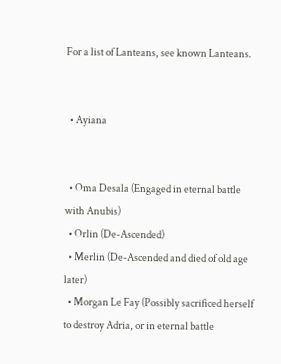For a list of Lanteans, see known Lanteans.


  • Ayiana


  • Oma Desala (Engaged in eternal battle with Anubis)
  • Orlin (De-Ascended)
  • Merlin (De-Ascended and died of old age later)
  • Morgan Le Fay (Possibly sacrificed herself to destroy Adria, or in eternal battle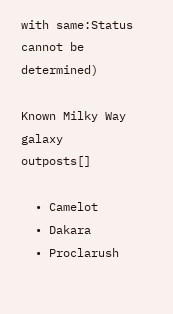with same:Status cannot be determined)

Known Milky Way galaxy outposts[]

  • Camelot
  • Dakara
  • Proclarush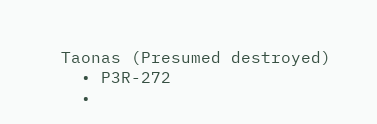Taonas (Presumed destroyed)
  • P3R-272
  •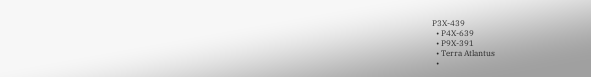P3X-439
  • P4X-639
  • P9X-391
  • Terra Atlantus
  •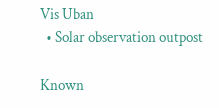Vis Uban
  • Solar observation outpost

Known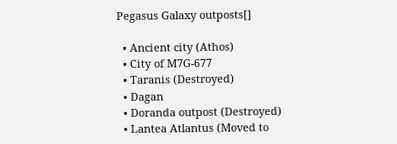Pegasus Galaxy outposts[]

  • Ancient city (Athos)
  • City of M7G-677
  • Taranis (Destroyed)
  • Dagan
  • Doranda outpost (Destroyed)
  • Lantea Atlantus (Moved to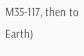M35-117, then to Earth)